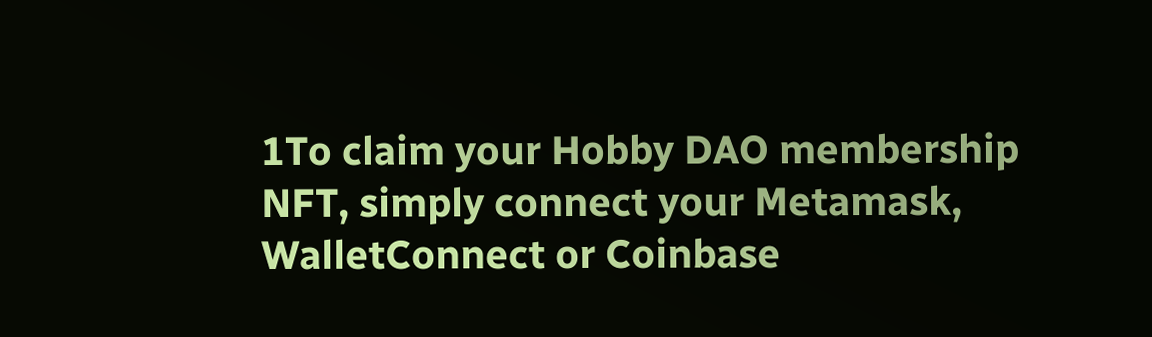1To claim your Hobby DAO membership NFT, simply connect your Metamask, WalletConnect or Coinbase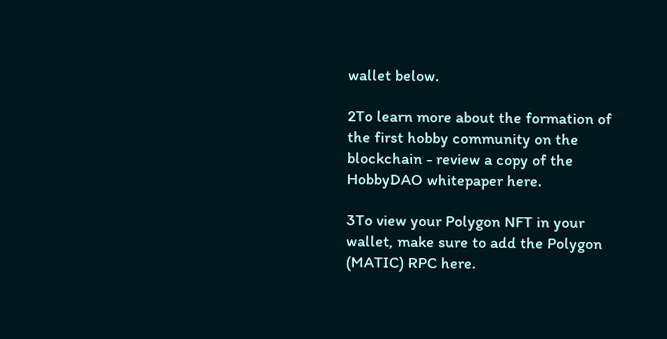wallet below.

2To learn more about the formation of the first hobby community on the blockchain - review a copy of the HobbyDAO whitepaper here.

3To view your Polygon NFT in your wallet, make sure to add the Polygon (MATIC) RPC here.